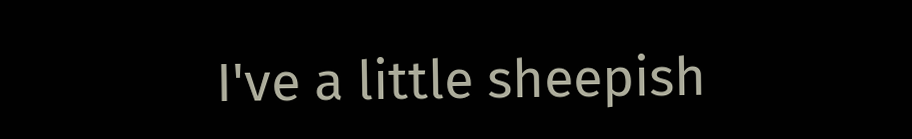I've a little sheepish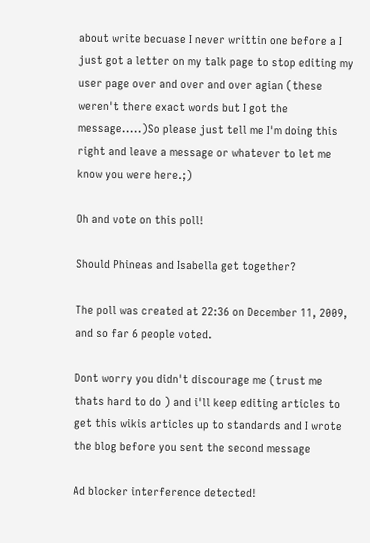about write becuase I never writtin one before a I just got a letter on my talk page to stop editing my user page over and over and over agian (these weren't there exact words but I got the message.....)So please just tell me I'm doing this right and leave a message or whatever to let me know you were here.;)

Oh and vote on this poll!

Should Phineas and Isabella get together?

The poll was created at 22:36 on December 11, 2009, and so far 6 people voted.

Dont worry you didn't discourage me (trust me thats hard to do ) and i'll keep editing articles to get this wikis articles up to standards and I wrote the blog before you sent the second message

Ad blocker interference detected!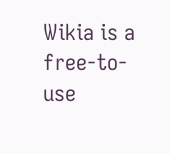Wikia is a free-to-use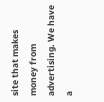site that makes money from advertising. We have a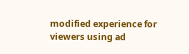modified experience for viewers using ad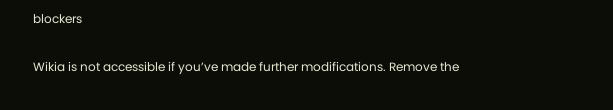blockers

Wikia is not accessible if you’ve made further modifications. Remove the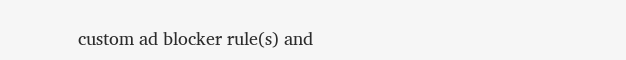custom ad blocker rule(s) and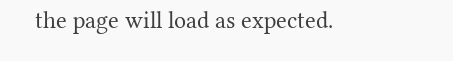the page will load as expected.